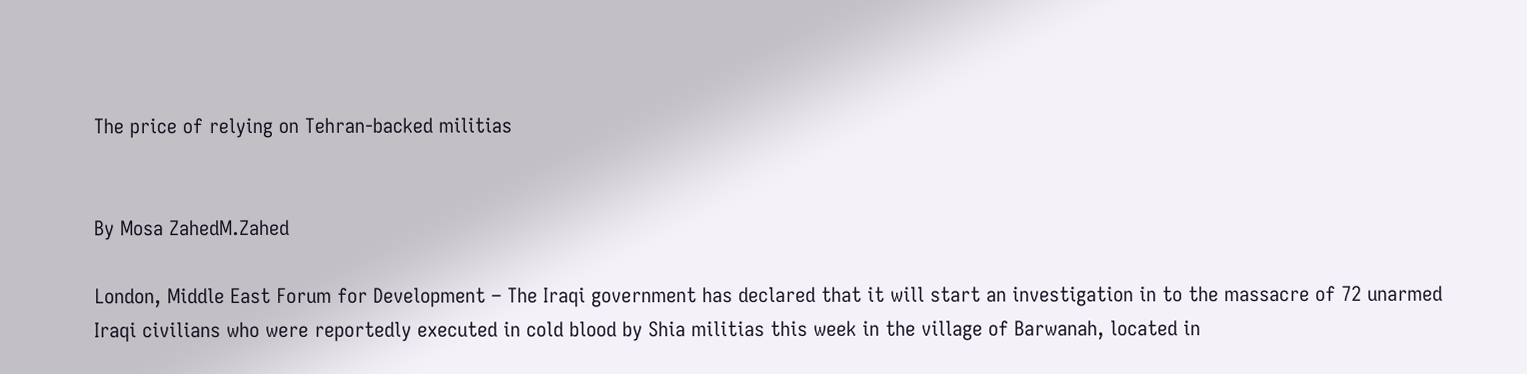The price of relying on Tehran-backed militias


By Mosa ZahedM.Zahed

London, Middle East Forum for Development – The Iraqi government has declared that it will start an investigation in to the massacre of 72 unarmed Iraqi civilians who were reportedly executed in cold blood by Shia militias this week in the village of Barwanah, located in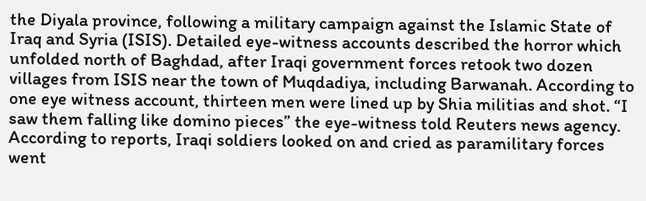the Diyala province, following a military campaign against the Islamic State of Iraq and Syria (ISIS). Detailed eye-witness accounts described the horror which unfolded north of Baghdad, after Iraqi government forces retook two dozen villages from ISIS near the town of Muqdadiya, including Barwanah. According to one eye witness account, thirteen men were lined up by Shia militias and shot. “I saw them falling like domino pieces” the eye-witness told Reuters news agency. According to reports, Iraqi soldiers looked on and cried as paramilitary forces
went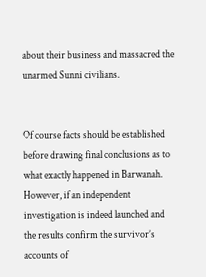about their business and massacred the unarmed Sunni civilians.


Of course facts should be established before drawing final conclusions as to what exactly happened in Barwanah. However, if an independent investigation is indeed launched and the results confirm the survivor’s accounts of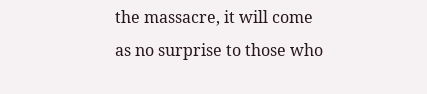the massacre, it will come as no surprise to those who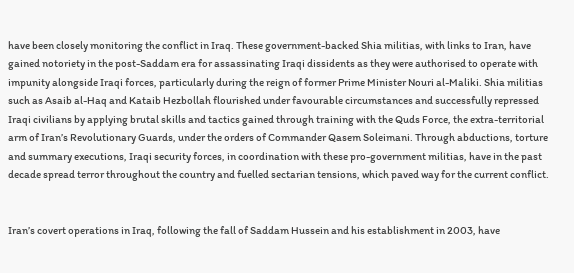have been closely monitoring the conflict in Iraq. These government-backed Shia militias, with links to Iran, have gained notoriety in the post-Saddam era for assassinating Iraqi dissidents as they were authorised to operate with impunity alongside Iraqi forces, particularly during the reign of former Prime Minister Nouri al-Maliki. Shia militias such as Asaib al-Haq and Kataib Hezbollah flourished under favourable circumstances and successfully repressed Iraqi civilians by applying brutal skills and tactics gained through training with the Quds Force, the extra-territorial arm of Iran’s Revolutionary Guards, under the orders of Commander Qasem Soleimani. Through abductions, torture and summary executions, Iraqi security forces, in coordination with these pro-government militias, have in the past decade spread terror throughout the country and fuelled sectarian tensions, which paved way for the current conflict.


Iran’s covert operations in Iraq, following the fall of Saddam Hussein and his establishment in 2003, have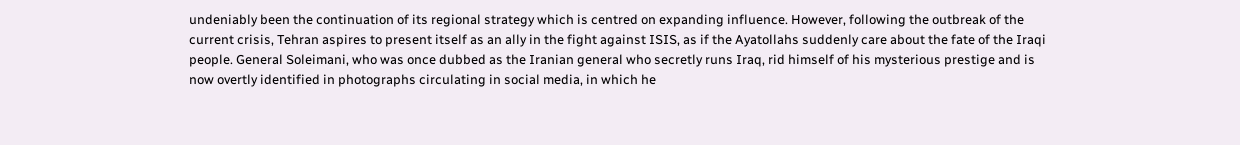undeniably been the continuation of its regional strategy which is centred on expanding influence. However, following the outbreak of the current crisis, Tehran aspires to present itself as an ally in the fight against ISIS, as if the Ayatollahs suddenly care about the fate of the Iraqi people. General Soleimani, who was once dubbed as the Iranian general who secretly runs Iraq, rid himself of his mysterious prestige and is now overtly identified in photographs circulating in social media, in which he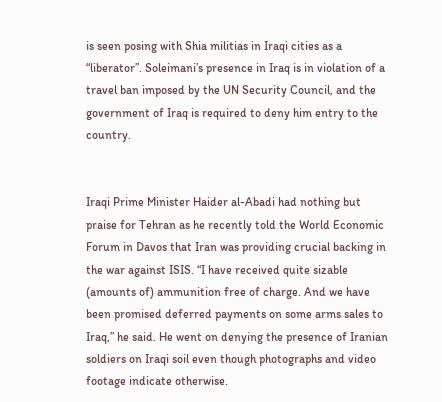is seen posing with Shia militias in Iraqi cities as a “liberator”. Soleimani’s presence in Iraq is in violation of a travel ban imposed by the UN Security Council, and the government of Iraq is required to deny him entry to the country.


Iraqi Prime Minister Haider al-Abadi had nothing but praise for Tehran as he recently told the World Economic Forum in Davos that Iran was providing crucial backing in the war against ISIS. “I have received quite sizable (amounts of) ammunition free of charge. And we have been promised deferred payments on some arms sales to Iraq,” he said. He went on denying the presence of Iranian soldiers on Iraqi soil even though photographs and video footage indicate otherwise.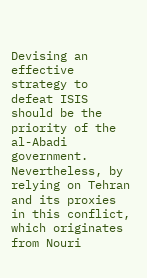Devising an effective strategy to defeat ISIS should be the priority of the al-Abadi government. Nevertheless, by relying on Tehran and its proxies in this conflict, which originates from Nouri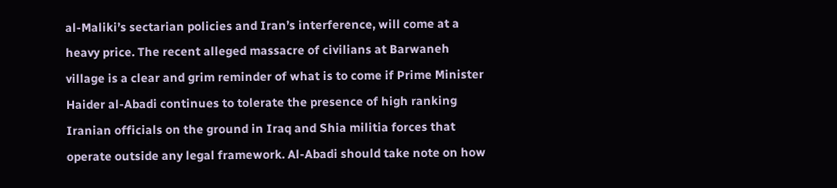al-Maliki’s sectarian policies and Iran’s interference, will come at a heavy price. The recent alleged massacre of civilians at Barwaneh village is a clear and grim reminder of what is to come if Prime Minister Haider al-Abadi continues to tolerate the presence of high ranking Iranian officials on the ground in Iraq and Shia militia forces that operate outside any legal framework. Al-Abadi should take note on how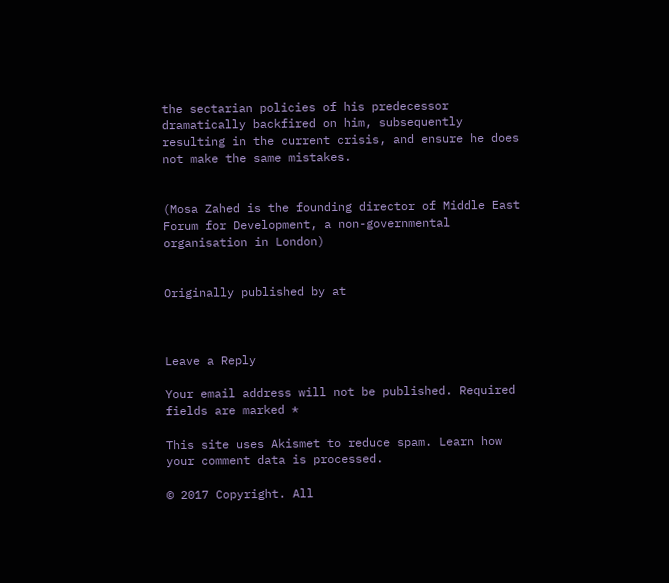the sectarian policies of his predecessor dramatically backfired on him, subsequently resulting in the current crisis, and ensure he does not make the same mistakes.


(Mosa Zahed is the founding director of Middle East Forum for Development, a non-governmental organisation in London)


Originally published by at



Leave a Reply

Your email address will not be published. Required fields are marked *

This site uses Akismet to reduce spam. Learn how your comment data is processed.

© 2017 Copyright. All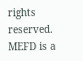rights reserved. MEFD is a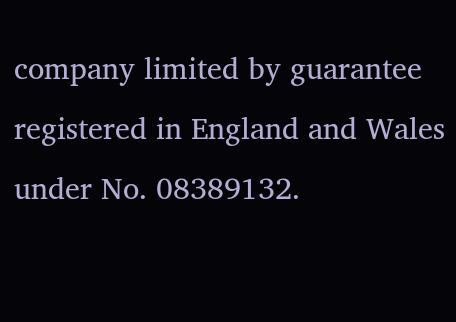company limited by guarantee registered in England and Wales under No. 08389132.